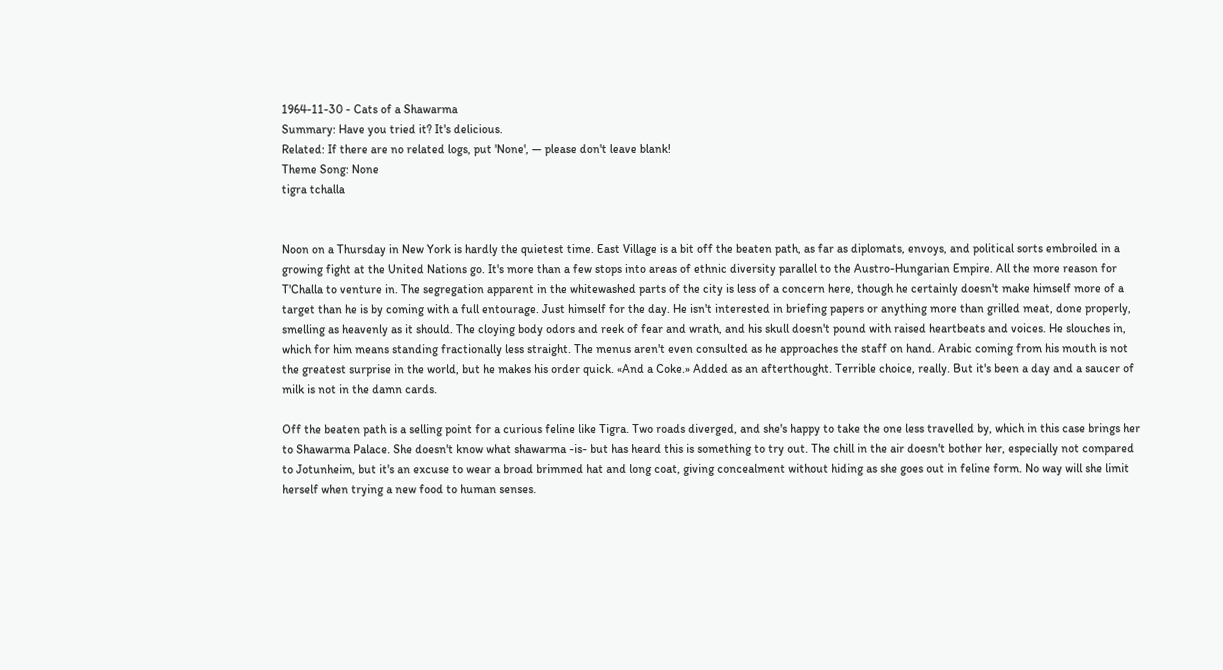1964-11-30 - Cats of a Shawarma
Summary: Have you tried it? It's delicious.
Related: If there are no related logs, put 'None', — please don't leave blank!
Theme Song: None
tigra tchalla


Noon on a Thursday in New York is hardly the quietest time. East Village is a bit off the beaten path, as far as diplomats, envoys, and political sorts embroiled in a growing fight at the United Nations go. It's more than a few stops into areas of ethnic diversity parallel to the Austro-Hungarian Empire. All the more reason for T'Challa to venture in. The segregation apparent in the whitewashed parts of the city is less of a concern here, though he certainly doesn't make himself more of a target than he is by coming with a full entourage. Just himself for the day. He isn't interested in briefing papers or anything more than grilled meat, done properly, smelling as heavenly as it should. The cloying body odors and reek of fear and wrath, and his skull doesn't pound with raised heartbeats and voices. He slouches in, which for him means standing fractionally less straight. The menus aren't even consulted as he approaches the staff on hand. Arabic coming from his mouth is not the greatest surprise in the world, but he makes his order quick. «And a Coke.» Added as an afterthought. Terrible choice, really. But it's been a day and a saucer of milk is not in the damn cards.

Off the beaten path is a selling point for a curious feline like Tigra. Two roads diverged, and she's happy to take the one less travelled by, which in this case brings her to Shawarma Palace. She doesn't know what shawarma -is- but has heard this is something to try out. The chill in the air doesn't bother her, especially not compared to Jotunheim, but it's an excuse to wear a broad brimmed hat and long coat, giving concealment without hiding as she goes out in feline form. No way will she limit herself when trying a new food to human senses.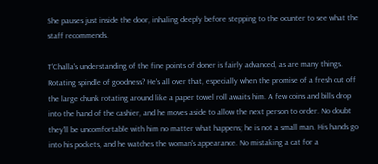She pauses just inside the door, inhaling deeply before stepping to the ocunter to see what the staff recommends.

T'Challa's understanding of the fine points of doner is fairly advanced, as are many things. Rotating spindle of goodness? He's all over that, especially when the promise of a fresh cut off the large chunk rotating around like a paper towel roll awaits him. A few coins and bills drop into the hand of the cashier, and he moves aside to allow the next person to order. No doubt they'll be uncomfortable with him no matter what happens; he is not a small man. His hands go into his pockets, and he watches the woman's appearance. No mistaking a cat for a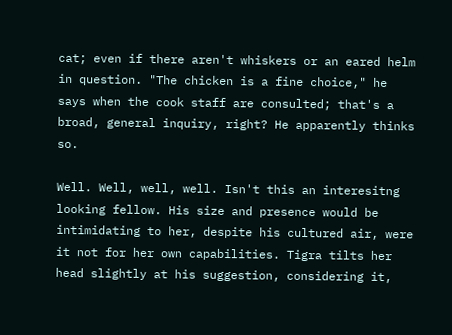cat; even if there aren't whiskers or an eared helm in question. "The chicken is a fine choice," he says when the cook staff are consulted; that's a broad, general inquiry, right? He apparently thinks so.

Well. Well, well, well. Isn't this an interesitng looking fellow. His size and presence would be intimidating to her, despite his cultured air, were it not for her own capabilities. Tigra tilts her head slightly at his suggestion, considering it,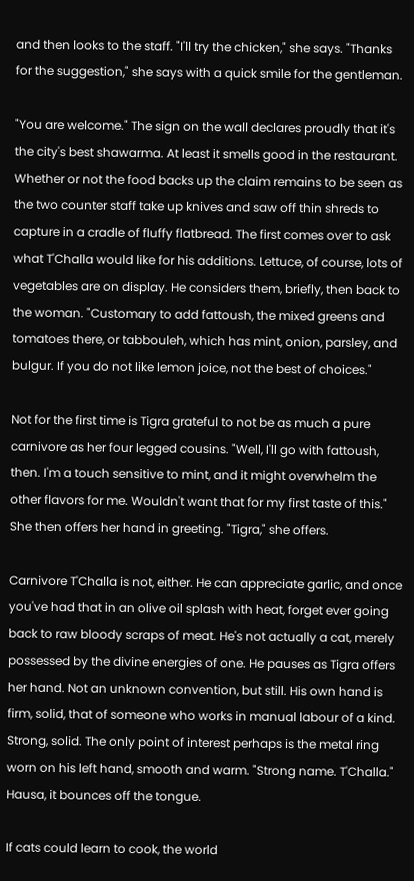and then looks to the staff. "I'll try the chicken," she says. "Thanks for the suggestion," she says with a quick smile for the gentleman.

"You are welcome." The sign on the wall declares proudly that it's the city's best shawarma. At least it smells good in the restaurant. Whether or not the food backs up the claim remains to be seen as the two counter staff take up knives and saw off thin shreds to capture in a cradle of fluffy flatbread. The first comes over to ask what T'Challa would like for his additions. Lettuce, of course, lots of vegetables are on display. He considers them, briefly, then back to the woman. "Customary to add fattoush, the mixed greens and tomatoes there, or tabbouleh, which has mint, onion, parsley, and bulgur. If you do not like lemon joice, not the best of choices."

Not for the first time is Tigra grateful to not be as much a pure carnivore as her four legged cousins. "Well, I'll go with fattoush, then. I'm a touch sensitive to mint, and it might overwhelm the other flavors for me. Wouldn't want that for my first taste of this." She then offers her hand in greeting. "Tigra," she offers.

Carnivore T'Challa is not, either. He can appreciate garlic, and once you've had that in an olive oil splash with heat, forget ever going back to raw bloody scraps of meat. He's not actually a cat, merely possessed by the divine energies of one. He pauses as Tigra offers her hand. Not an unknown convention, but still. His own hand is firm, solid, that of someone who works in manual labour of a kind. Strong, solid. The only point of interest perhaps is the metal ring worn on his left hand, smooth and warm. "Strong name. T'Challa." Hausa, it bounces off the tongue.

If cats could learn to cook, the world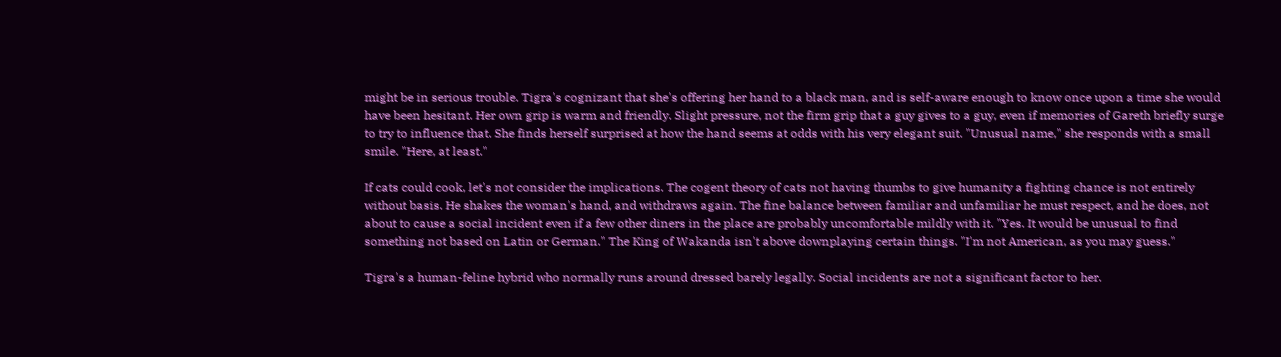might be in serious trouble. Tigra's cognizant that she's offering her hand to a black man, and is self-aware enough to know once upon a time she would have been hesitant. Her own grip is warm and friendly. Slight pressure, not the firm grip that a guy gives to a guy, even if memories of Gareth briefly surge to try to influence that. She finds herself surprised at how the hand seems at odds with his very elegant suit. "Unusual name," she responds with a small smile. "Here, at least."

If cats could cook, let's not consider the implications. The cogent theory of cats not having thumbs to give humanity a fighting chance is not entirely without basis. He shakes the woman's hand, and withdraws again. The fine balance between familiar and unfamiliar he must respect, and he does, not about to cause a social incident even if a few other diners in the place are probably uncomfortable mildly with it. "Yes. It would be unusual to find something not based on Latin or German." The King of Wakanda isn't above downplaying certain things. "I'm not American, as you may guess."

Tigra's a human-feline hybrid who normally runs around dressed barely legally. Social incidents are not a significant factor to her.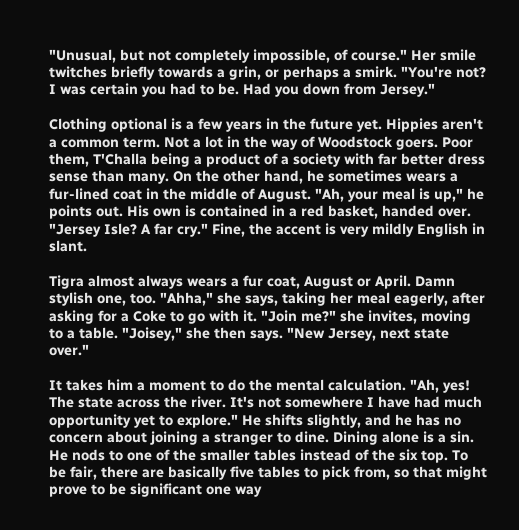"Unusual, but not completely impossible, of course." Her smile twitches briefly towards a grin, or perhaps a smirk. "You're not? I was certain you had to be. Had you down from Jersey."

Clothing optional is a few years in the future yet. Hippies aren't a common term. Not a lot in the way of Woodstock goers. Poor them, T'Challa being a product of a society with far better dress sense than many. On the other hand, he sometimes wears a fur-lined coat in the middle of August. "Ah, your meal is up," he points out. His own is contained in a red basket, handed over. "Jersey Isle? A far cry." Fine, the accent is very mildly English in slant.

Tigra almost always wears a fur coat, August or April. Damn stylish one, too. "Ahha," she says, taking her meal eagerly, after asking for a Coke to go with it. "Join me?" she invites, moving to a table. "Joisey," she then says. "New Jersey, next state over."

It takes him a moment to do the mental calculation. "Ah, yes! The state across the river. It's not somewhere I have had much opportunity yet to explore." He shifts slightly, and he has no concern about joining a stranger to dine. Dining alone is a sin. He nods to one of the smaller tables instead of the six top. To be fair, there are basically five tables to pick from, so that might prove to be significant one way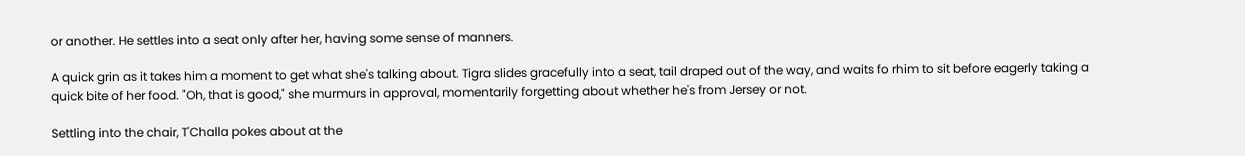or another. He settles into a seat only after her, having some sense of manners.

A quick grin as it takes him a moment to get what she's talking about. Tigra slides gracefully into a seat, tail draped out of the way, and waits fo rhim to sit before eagerly taking a quick bite of her food. "Oh, that is good," she murmurs in approval, momentarily forgetting about whether he's from Jersey or not.

Settling into the chair, T'Challa pokes about at the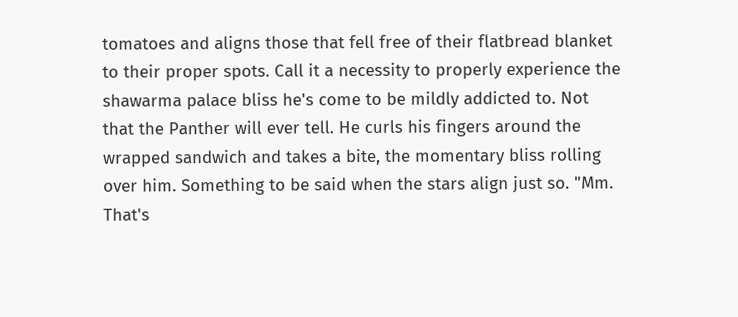tomatoes and aligns those that fell free of their flatbread blanket to their proper spots. Call it a necessity to properly experience the shawarma palace bliss he's come to be mildly addicted to. Not that the Panther will ever tell. He curls his fingers around the wrapped sandwich and takes a bite, the momentary bliss rolling over him. Something to be said when the stars align just so. "Mm. That's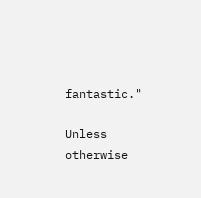fantastic."

Unless otherwise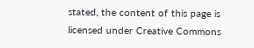stated, the content of this page is licensed under Creative Commons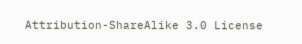Attribution-ShareAlike 3.0 License